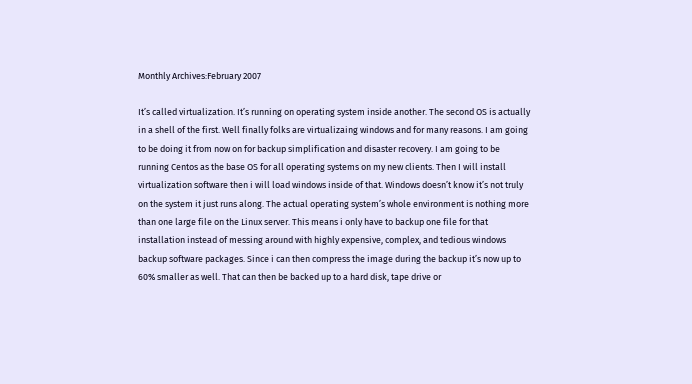Monthly Archives:February 2007

It’s called virtualization. It’s running on operating system inside another. The second OS is actually in a shell of the first. Well finally folks are virtualizaing windows and for many reasons. I am going to be doing it from now on for backup simplification and disaster recovery. I am going to be running Centos as the base OS for all operating systems on my new clients. Then I will install virtualization software then i will load windows inside of that. Windows doesn’t know it’s not truly on the system it just runs along. The actual operating system’s whole environment is nothing more than one large file on the Linux server. This means i only have to backup one file for that installation instead of messing around with highly expensive, complex, and tedious windows backup software packages. Since i can then compress the image during the backup it’s now up to 60% smaller as well. That can then be backed up to a hard disk, tape drive or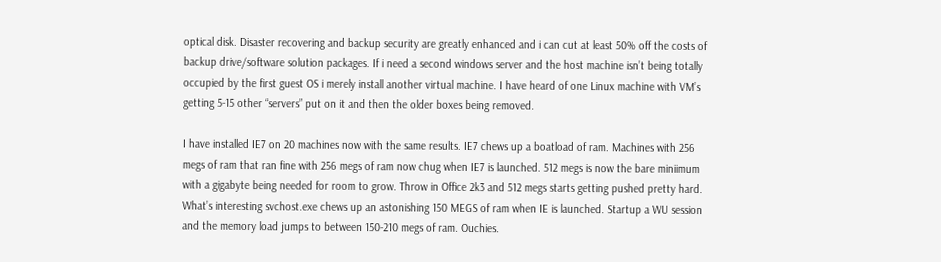optical disk. Disaster recovering and backup security are greatly enhanced and i can cut at least 50% off the costs of backup drive/software solution packages. If i need a second windows server and the host machine isn’t being totally occupied by the first guest OS i merely install another virtual machine. I have heard of one Linux machine with VM’s getting 5-15 other “servers” put on it and then the older boxes being removed.

I have installed IE7 on 20 machines now with the same results. IE7 chews up a boatload of ram. Machines with 256 megs of ram that ran fine with 256 megs of ram now chug when IE7 is launched. 512 megs is now the bare miniimum with a gigabyte being needed for room to grow. Throw in Office 2k3 and 512 megs starts getting pushed pretty hard. What’s interesting svchost.exe chews up an astonishing 150 MEGS of ram when IE is launched. Startup a WU session and the memory load jumps to between 150-210 megs of ram. Ouchies.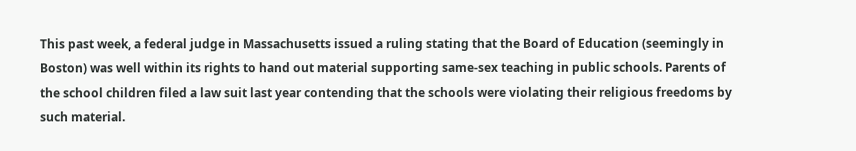This past week, a federal judge in Massachusetts issued a ruling stating that the Board of Education (seemingly in Boston) was well within its rights to hand out material supporting same-sex teaching in public schools. Parents of the school children filed a law suit last year contending that the schools were violating their religious freedoms by such material.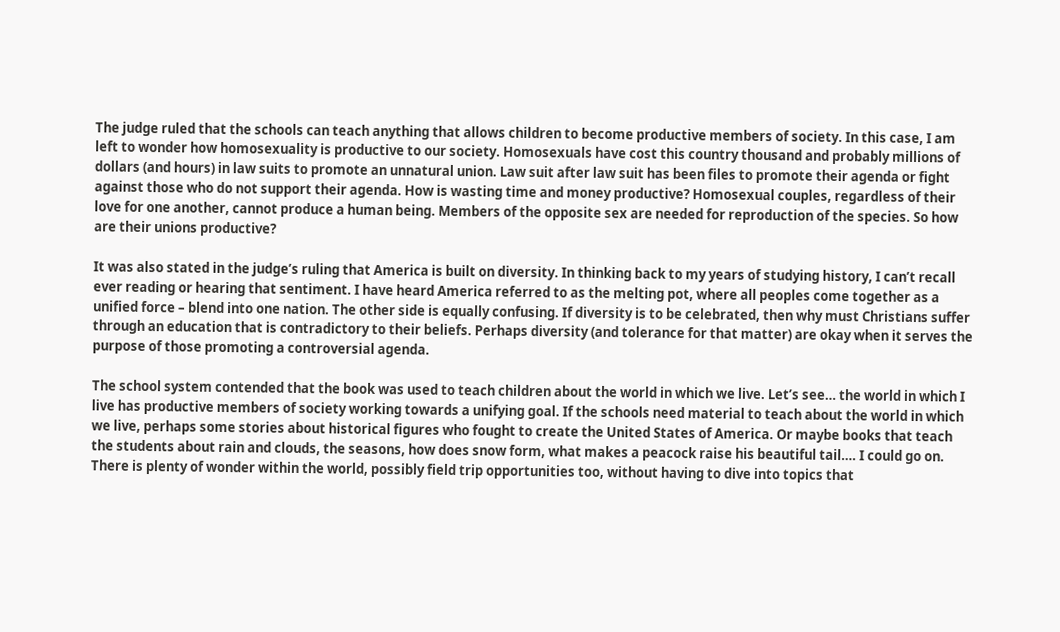The judge ruled that the schools can teach anything that allows children to become productive members of society. In this case, I am left to wonder how homosexuality is productive to our society. Homosexuals have cost this country thousand and probably millions of dollars (and hours) in law suits to promote an unnatural union. Law suit after law suit has been files to promote their agenda or fight against those who do not support their agenda. How is wasting time and money productive? Homosexual couples, regardless of their love for one another, cannot produce a human being. Members of the opposite sex are needed for reproduction of the species. So how are their unions productive?

It was also stated in the judge’s ruling that America is built on diversity. In thinking back to my years of studying history, I can’t recall ever reading or hearing that sentiment. I have heard America referred to as the melting pot, where all peoples come together as a unified force – blend into one nation. The other side is equally confusing. If diversity is to be celebrated, then why must Christians suffer through an education that is contradictory to their beliefs. Perhaps diversity (and tolerance for that matter) are okay when it serves the purpose of those promoting a controversial agenda.

The school system contended that the book was used to teach children about the world in which we live. Let’s see… the world in which I live has productive members of society working towards a unifying goal. If the schools need material to teach about the world in which we live, perhaps some stories about historical figures who fought to create the United States of America. Or maybe books that teach the students about rain and clouds, the seasons, how does snow form, what makes a peacock raise his beautiful tail…. I could go on. There is plenty of wonder within the world, possibly field trip opportunities too, without having to dive into topics that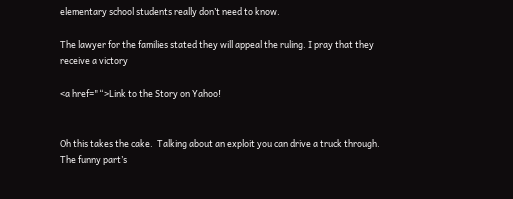elementary school students really don’t need to know.

The lawyer for the families stated they will appeal the ruling. I pray that they receive a victory

<a href="“>Link to the Story on Yahoo!


Oh this takes the cake.  Talking about an exploit you can drive a truck through.  The funny part’s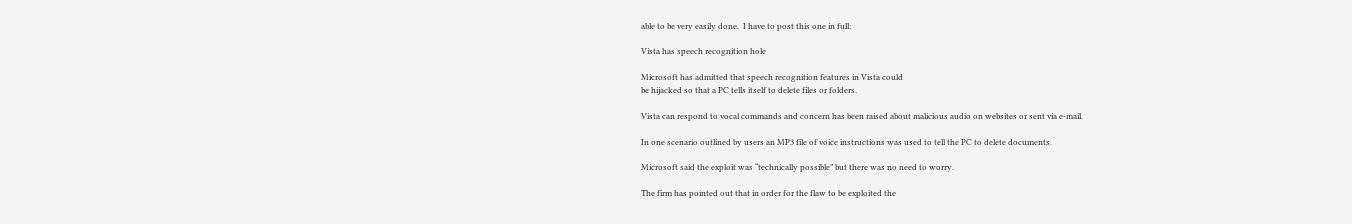able to be very easily done.  I have to post this one in full:

Vista has speech recognition hole

Microsoft has admitted that speech recognition features in Vista could
be hijacked so that a PC tells itself to delete files or folders.

Vista can respond to vocal commands and concern has been raised about malicious audio on websites or sent via e-mail.

In one scenario outlined by users an MP3 file of voice instructions was used to tell the PC to delete documents.

Microsoft said the exploit was “technically possible” but there was no need to worry.

The firm has pointed out that in order for the flaw to be exploited the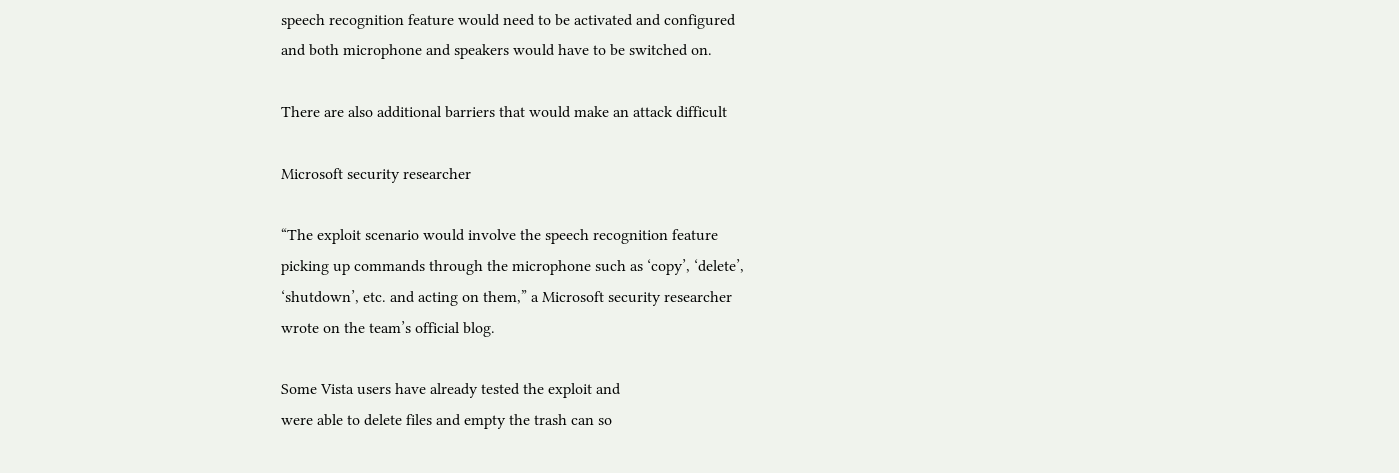speech recognition feature would need to be activated and configured
and both microphone and speakers would have to be switched on.

There are also additional barriers that would make an attack difficult

Microsoft security researcher

“The exploit scenario would involve the speech recognition feature
picking up commands through the microphone such as ‘copy’, ‘delete’,
‘shutdown’, etc. and acting on them,” a Microsoft security researcher
wrote on the team’s official blog.

Some Vista users have already tested the exploit and
were able to delete files and empty the trash can so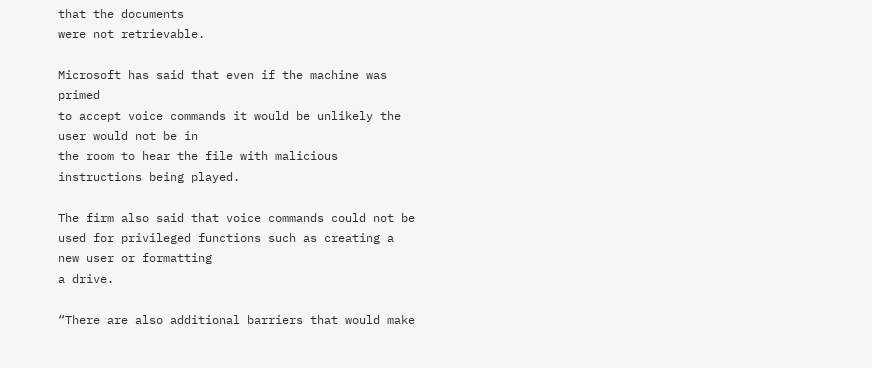that the documents
were not retrievable.

Microsoft has said that even if the machine was primed
to accept voice commands it would be unlikely the user would not be in
the room to hear the file with malicious instructions being played.

The firm also said that voice commands could not be
used for privileged functions such as creating a new user or formatting
a drive.

“There are also additional barriers that would make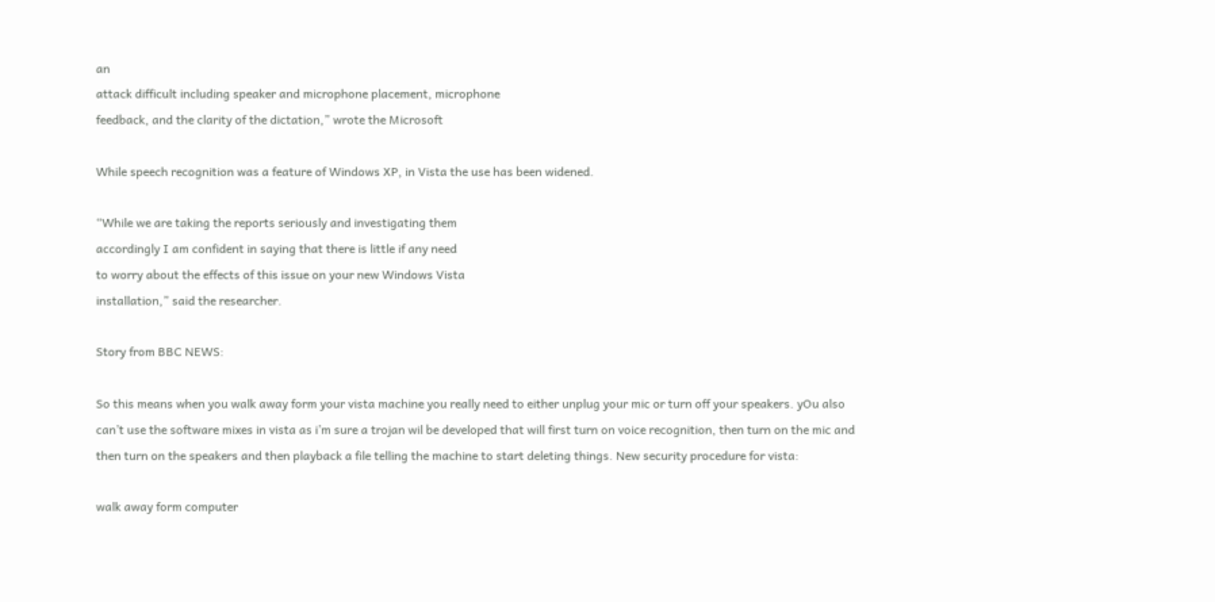an
attack difficult including speaker and microphone placement, microphone
feedback, and the clarity of the dictation,” wrote the Microsoft

While speech recognition was a feature of Windows XP, in Vista the use has been widened.

“While we are taking the reports seriously and investigating them
accordingly I am confident in saying that there is little if any need
to worry about the effects of this issue on your new Windows Vista
installation,” said the researcher.

Story from BBC NEWS:

So this means when you walk away form your vista machine you really need to either unplug your mic or turn off your speakers. yOu also can’t use the software mixes in vista as i’m sure a trojan wil be developed that will first turn on voice recognition, then turn on the mic and then turn on the speakers and then playback a file telling the machine to start deleting things. New security procedure for vista:

walk away form computer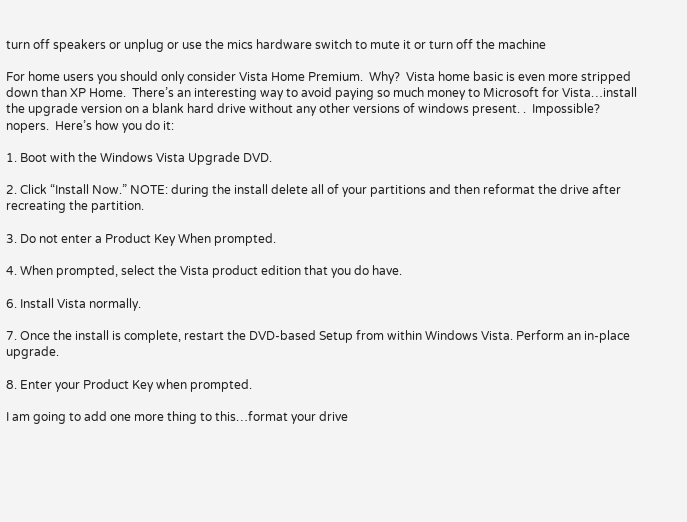turn off speakers or unplug or use the mics hardware switch to mute it or turn off the machine

For home users you should only consider Vista Home Premium.  Why?  Vista home basic is even more stripped down than XP Home.  There’s an interesting way to avoid paying so much money to Microsoft for Vista…install the upgrade version on a blank hard drive without any other versions of windows present. .  Impossible?  nopers.  Here’s how you do it:

1. Boot with the Windows Vista Upgrade DVD.

2. Click “Install Now.” NOTE: during the install delete all of your partitions and then reformat the drive after recreating the partition.

3. Do not enter a Product Key When prompted.

4. When prompted, select the Vista product edition that you do have.

6. Install Vista normally.

7. Once the install is complete, restart the DVD-based Setup from within Windows Vista. Perform an in-place upgrade.

8. Enter your Product Key when prompted.

I am going to add one more thing to this…format your drive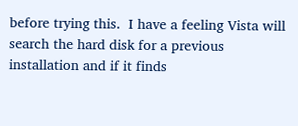before trying this.  I have a feeling Vista will search the hard disk for a previous installation and if it finds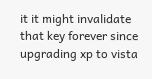it it might invalidate that key forever since upgrading xp to vista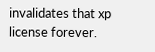invalidates that xp license forever.